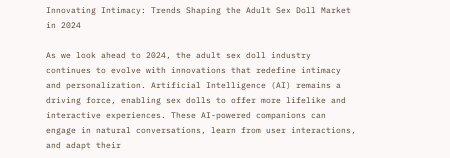Innovating Intimacy: Trends Shaping the Adult Sex Doll Market in 2024

As we look ahead to 2024, the adult sex doll industry continues to evolve with innovations that redefine intimacy and personalization. Artificial Intelligence (AI) remains a driving force, enabling sex dolls to offer more lifelike and interactive experiences. These AI-powered companions can engage in natural conversations, learn from user interactions, and adapt their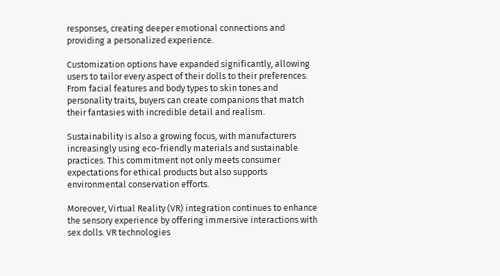responses, creating deeper emotional connections and providing a personalized experience.

Customization options have expanded significantly, allowing users to tailor every aspect of their dolls to their preferences. From facial features and body types to skin tones and personality traits, buyers can create companions that match their fantasies with incredible detail and realism.

Sustainability is also a growing focus, with manufacturers increasingly using eco-friendly materials and sustainable practices. This commitment not only meets consumer expectations for ethical products but also supports environmental conservation efforts.

Moreover, Virtual Reality (VR) integration continues to enhance the sensory experience by offering immersive interactions with sex dolls. VR technologies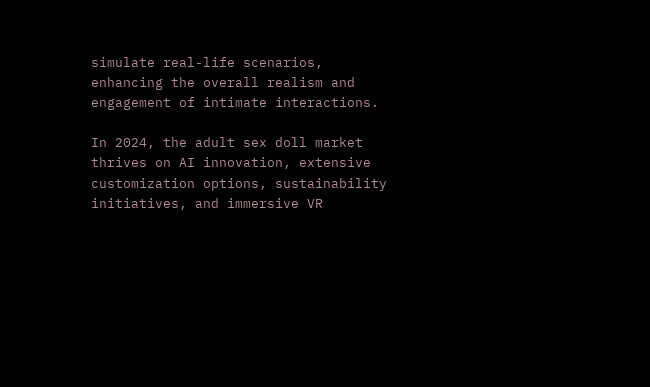simulate real-life scenarios, enhancing the overall realism and engagement of intimate interactions.

In 2024, the adult sex doll market thrives on AI innovation, extensive customization options, sustainability initiatives, and immersive VR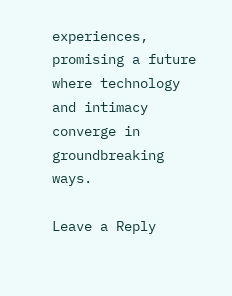experiences, promising a future where technology and intimacy converge in groundbreaking ways.

Leave a Reply